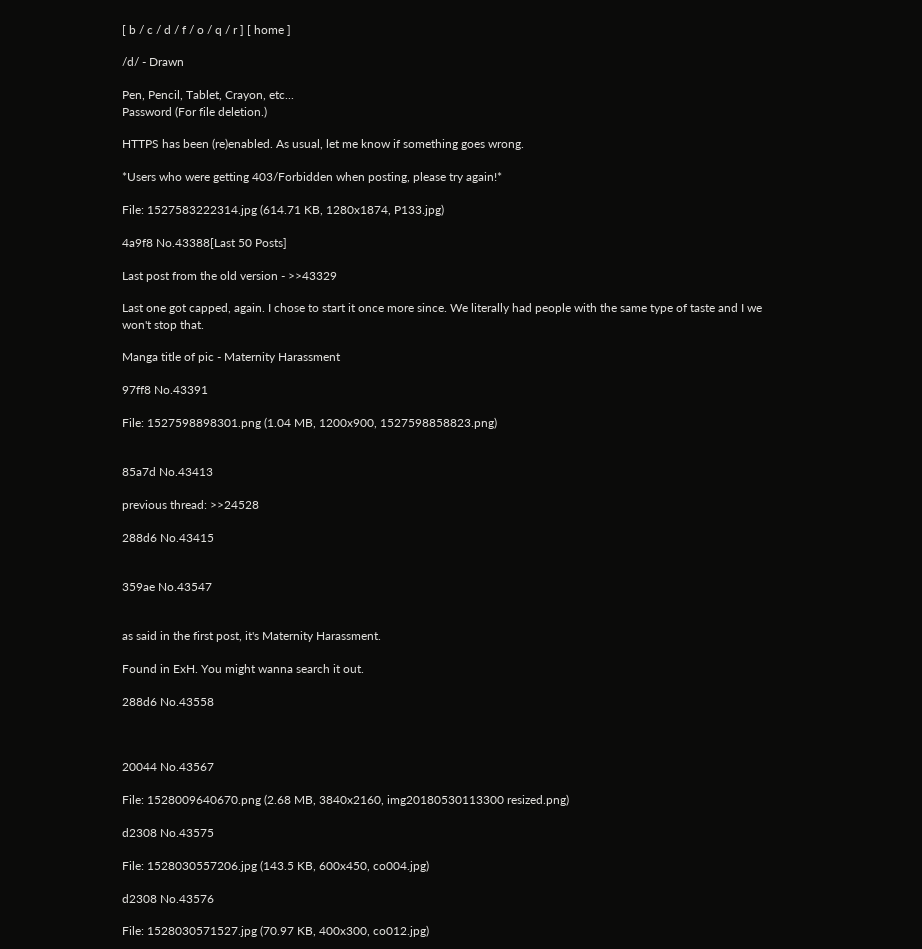[ b / c / d / f / o / q / r ] [ home ]

/d/ - Drawn

Pen, Pencil, Tablet, Crayon, etc...
Password (For file deletion.)

HTTPS has been (re)enabled. As usual, let me know if something goes wrong.

*Users who were getting 403/Forbidden when posting, please try again!*

File: 1527583222314.jpg (614.71 KB, 1280x1874, P133.jpg)

4a9f8 No.43388[Last 50 Posts]

Last post from the old version - >>43329

Last one got capped, again. I chose to start it once more since. We literally had people with the same type of taste and I we won't stop that.

Manga title of pic - Maternity Harassment

97ff8 No.43391

File: 1527598898301.png (1.04 MB, 1200x900, 1527598858823.png)


85a7d No.43413

previous thread: >>24528

288d6 No.43415


359ae No.43547


as said in the first post, it's Maternity Harassment.

Found in ExH. You might wanna search it out.

288d6 No.43558



20044 No.43567

File: 1528009640670.png (2.68 MB, 3840x2160, img20180530113300 resized.png)

d2308 No.43575

File: 1528030557206.jpg (143.5 KB, 600x450, co004.jpg)

d2308 No.43576

File: 1528030571527.jpg (70.97 KB, 400x300, co012.jpg)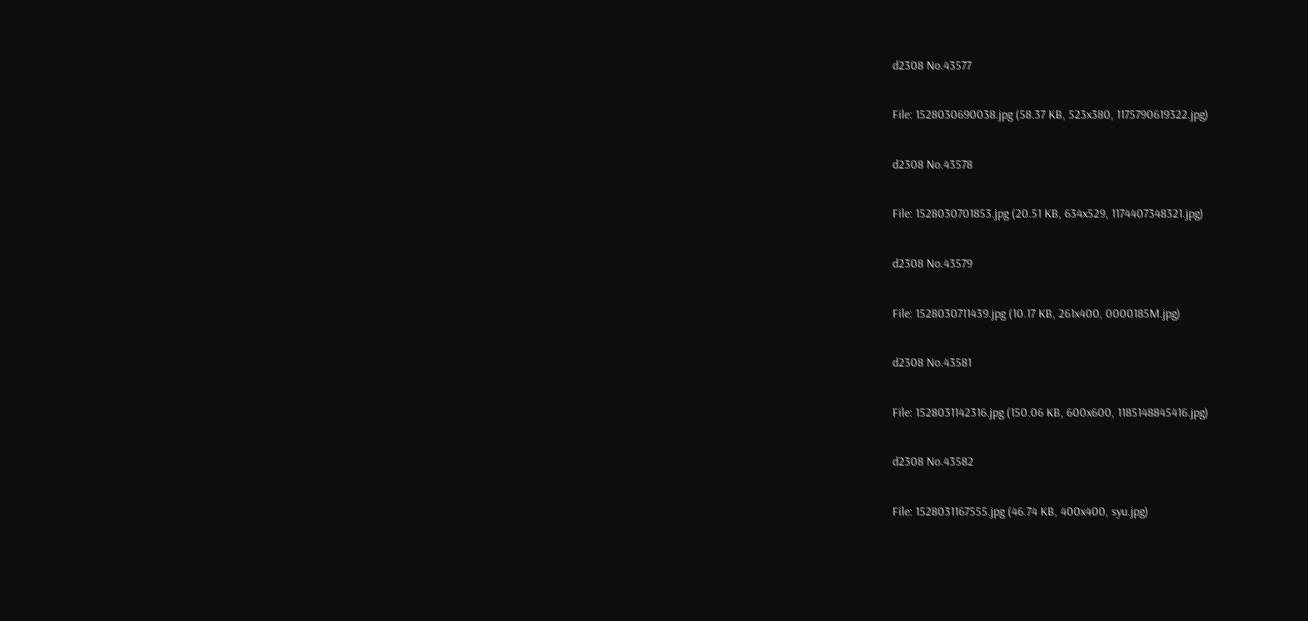d2308 No.43577

File: 1528030690038.jpg (58.37 KB, 523x380, 1175790619322.jpg)

d2308 No.43578

File: 1528030701853.jpg (20.51 KB, 634x529, 1174407348321.jpg)

d2308 No.43579

File: 1528030711439.jpg (10.17 KB, 261x400, 0000185M.jpg)

d2308 No.43581

File: 1528031142316.jpg (150.06 KB, 600x600, 1185148845416.jpg)

d2308 No.43582

File: 1528031167555.jpg (46.74 KB, 400x400, syu.jpg)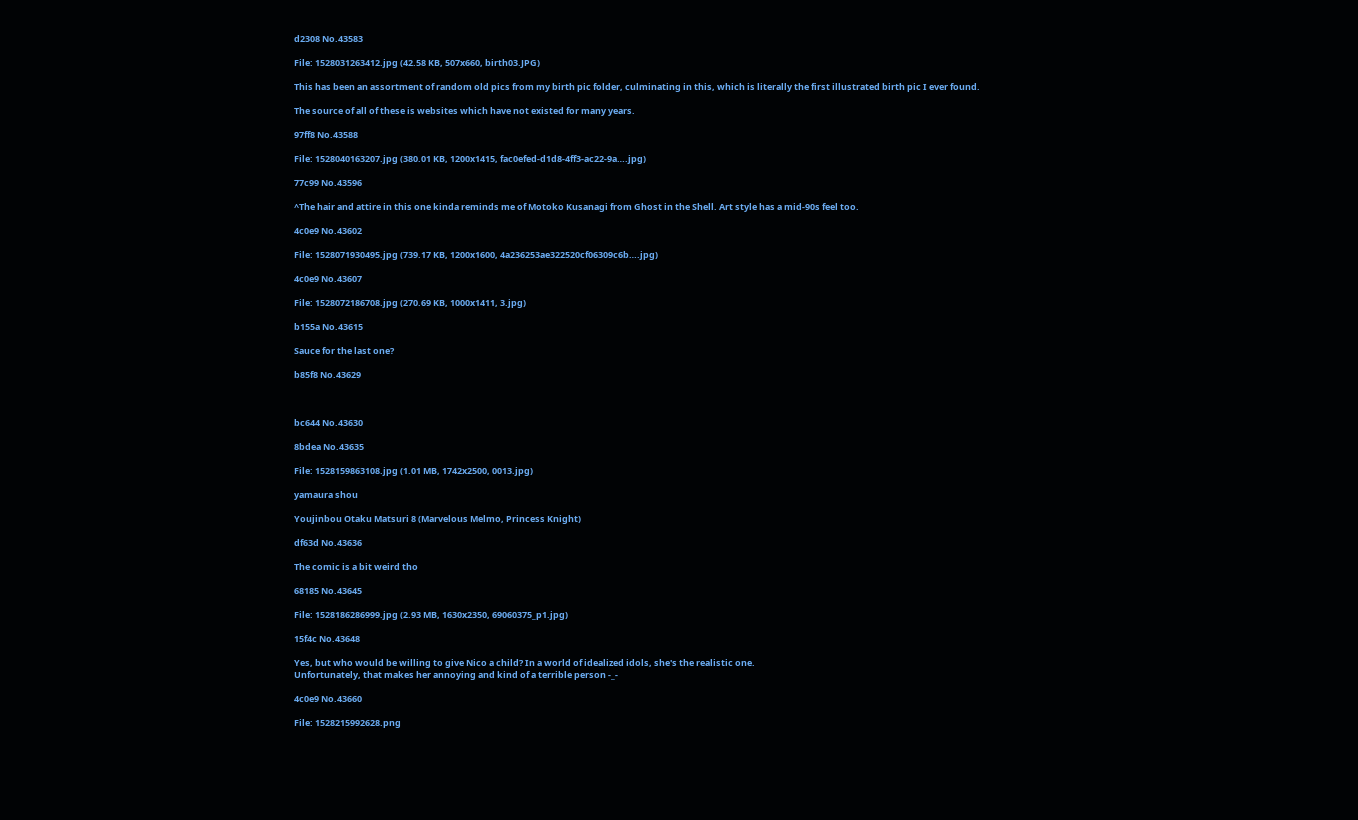d2308 No.43583

File: 1528031263412.jpg (42.58 KB, 507x660, birth03.JPG)

This has been an assortment of random old pics from my birth pic folder, culminating in this, which is literally the first illustrated birth pic I ever found.

The source of all of these is websites which have not existed for many years.

97ff8 No.43588

File: 1528040163207.jpg (380.01 KB, 1200x1415, fac0efed-d1d8-4ff3-ac22-9a….jpg)

77c99 No.43596

^The hair and attire in this one kinda reminds me of Motoko Kusanagi from Ghost in the Shell. Art style has a mid-90s feel too.

4c0e9 No.43602

File: 1528071930495.jpg (739.17 KB, 1200x1600, 4a236253ae322520cf06309c6b….jpg)

4c0e9 No.43607

File: 1528072186708.jpg (270.69 KB, 1000x1411, 3.jpg)

b155a No.43615

Sauce for the last one?

b85f8 No.43629



bc644 No.43630

8bdea No.43635

File: 1528159863108.jpg (1.01 MB, 1742x2500, 0013.jpg)

yamaura shou

Youjinbou Otaku Matsuri 8 (Marvelous Melmo, Princess Knight)

df63d No.43636

The comic is a bit weird tho

68185 No.43645

File: 1528186286999.jpg (2.93 MB, 1630x2350, 69060375_p1.jpg)

15f4c No.43648

Yes, but who would be willing to give Nico a child? In a world of idealized idols, she's the realistic one.
Unfortunately, that makes her annoying and kind of a terrible person -_-

4c0e9 No.43660

File: 1528215992628.png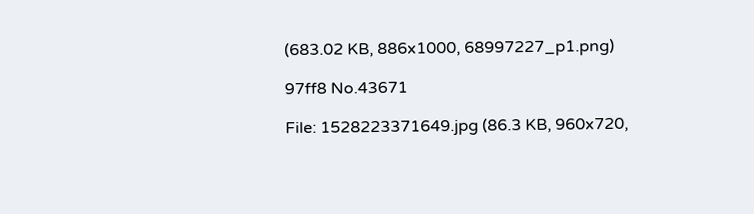(683.02 KB, 886x1000, 68997227_p1.png)

97ff8 No.43671

File: 1528223371649.jpg (86.3 KB, 960x720,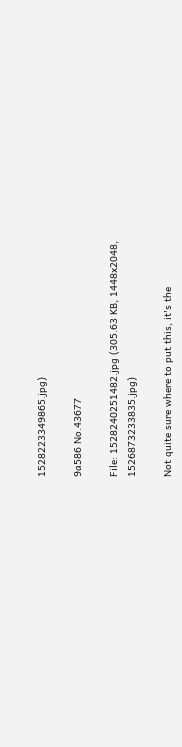1528223349865.jpg)

9a586 No.43677

File: 1528240251482.jpg (305.63 KB, 1448x2048, 1526873233835.jpg)

Not quite sure where to put this, it's the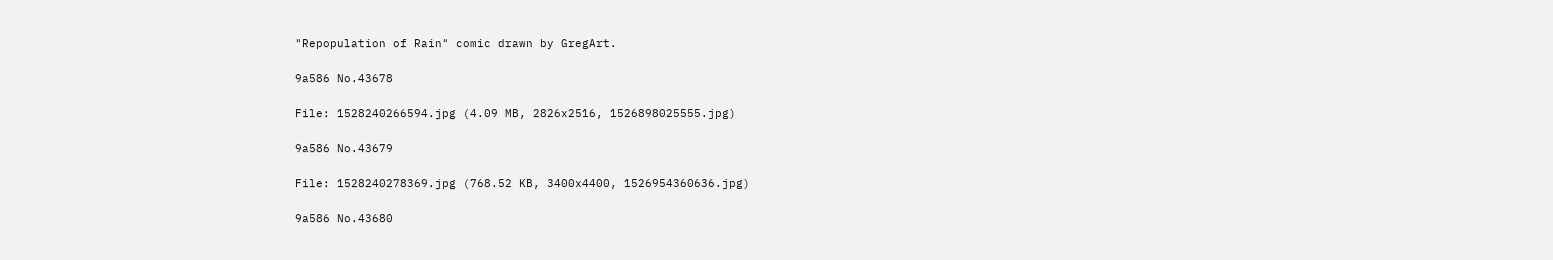"Repopulation of Rain" comic drawn by GregArt.

9a586 No.43678

File: 1528240266594.jpg (4.09 MB, 2826x2516, 1526898025555.jpg)

9a586 No.43679

File: 1528240278369.jpg (768.52 KB, 3400x4400, 1526954360636.jpg)

9a586 No.43680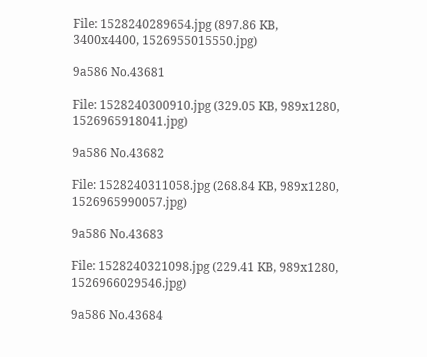File: 1528240289654.jpg (897.86 KB, 3400x4400, 1526955015550.jpg)

9a586 No.43681

File: 1528240300910.jpg (329.05 KB, 989x1280, 1526965918041.jpg)

9a586 No.43682

File: 1528240311058.jpg (268.84 KB, 989x1280, 1526965990057.jpg)

9a586 No.43683

File: 1528240321098.jpg (229.41 KB, 989x1280, 1526966029546.jpg)

9a586 No.43684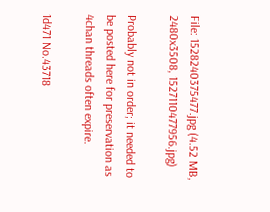File: 1528240375477.jpg (4.52 MB, 2480x3508, 1527110477956.jpg)

Probably not in order; it needed to be posted here for preservation as 4chan threads often expire.

1d471 No.43718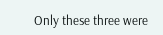Only these three were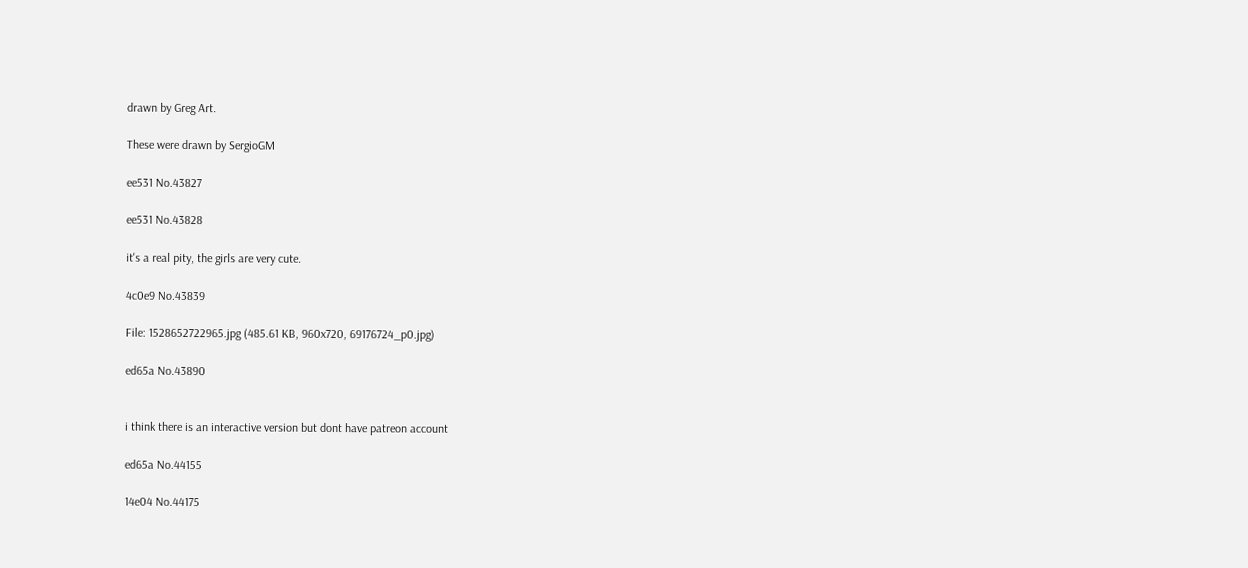drawn by Greg Art.

These were drawn by SergioGM

ee531 No.43827

ee531 No.43828

it's a real pity, the girls are very cute.

4c0e9 No.43839

File: 1528652722965.jpg (485.61 KB, 960x720, 69176724_p0.jpg)

ed65a No.43890


i think there is an interactive version but dont have patreon account

ed65a No.44155

14e04 No.44175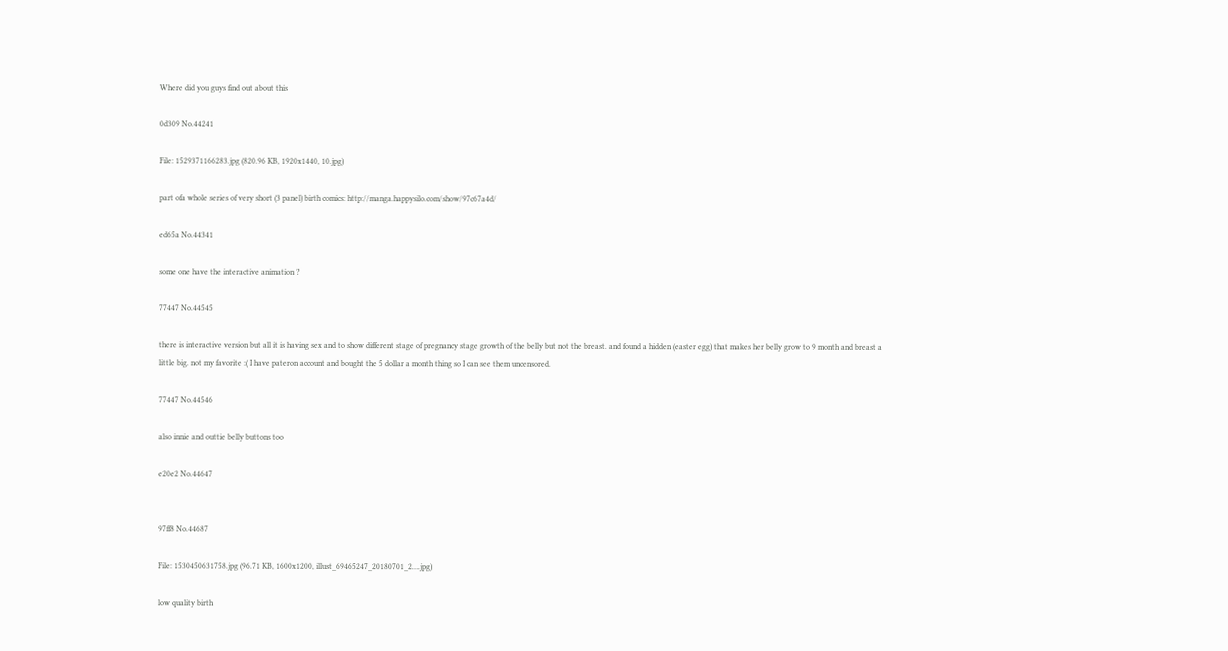Where did you guys find out about this

0d309 No.44241

File: 1529371166283.jpg (820.96 KB, 1920x1440, 10.jpg)

part ofa whole series of very short (3 panel) birth comics: http://manga.happysilo.com/show/97c67a4d/

ed65a No.44341

some one have the interactive animation ?

77447 No.44545

there is interactive version but all it is having sex and to show different stage of pregnancy stage growth of the belly but not the breast. and found a hidden (easter egg) that makes her belly grow to 9 month and breast a little big. not my favorite :( I have pateron account and bought the 5 dollar a month thing so I can see them uncensored.

77447 No.44546

also innie and outtie belly buttons too

e20e2 No.44647


97ff8 No.44687

File: 1530450631758.jpg (96.71 KB, 1600x1200, illust_69465247_20180701_2….jpg)

low quality birth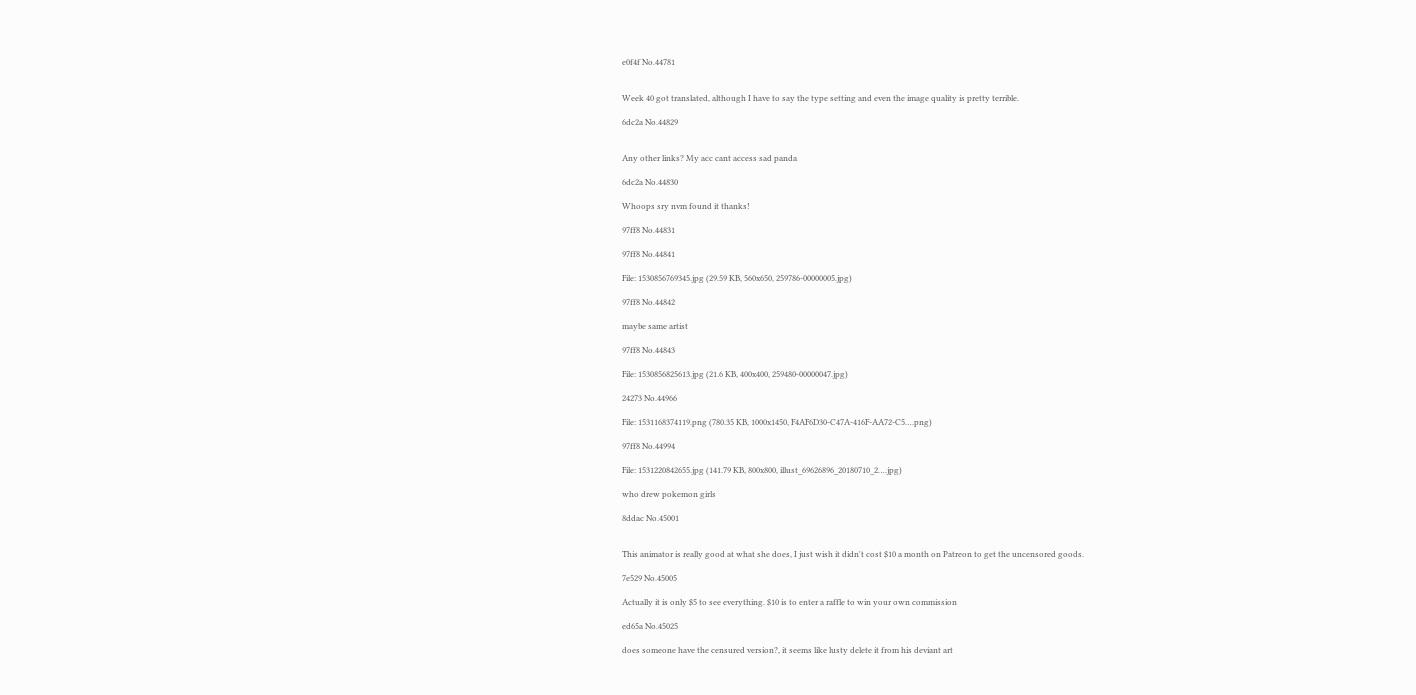e0f4f No.44781


Week 40 got translated, although I have to say the type setting and even the image quality is pretty terrible.

6dc2a No.44829


Any other links? My acc cant access sad panda

6dc2a No.44830

Whoops sry nvm found it thanks!

97ff8 No.44831

97ff8 No.44841

File: 1530856769345.jpg (29.59 KB, 560x650, 259786-00000005.jpg)

97ff8 No.44842

maybe same artist

97ff8 No.44843

File: 1530856825613.jpg (21.6 KB, 400x400, 259480-00000047.jpg)

24273 No.44966

File: 1531168374119.png (780.35 KB, 1000x1450, F4AF6D30-C47A-416F-AA72-C5….png)

97ff8 No.44994

File: 1531220842655.jpg (141.79 KB, 800x800, illust_69626896_20180710_2….jpg)

who drew pokemon girls

8ddac No.45001


This animator is really good at what she does, I just wish it didn't cost $10 a month on Patreon to get the uncensored goods.

7e529 No.45005

Actually it is only $5 to see everything. $10 is to enter a raffle to win your own commission

ed65a No.45025

does someone have the censured version?, it seems like lusty delete it from his deviant art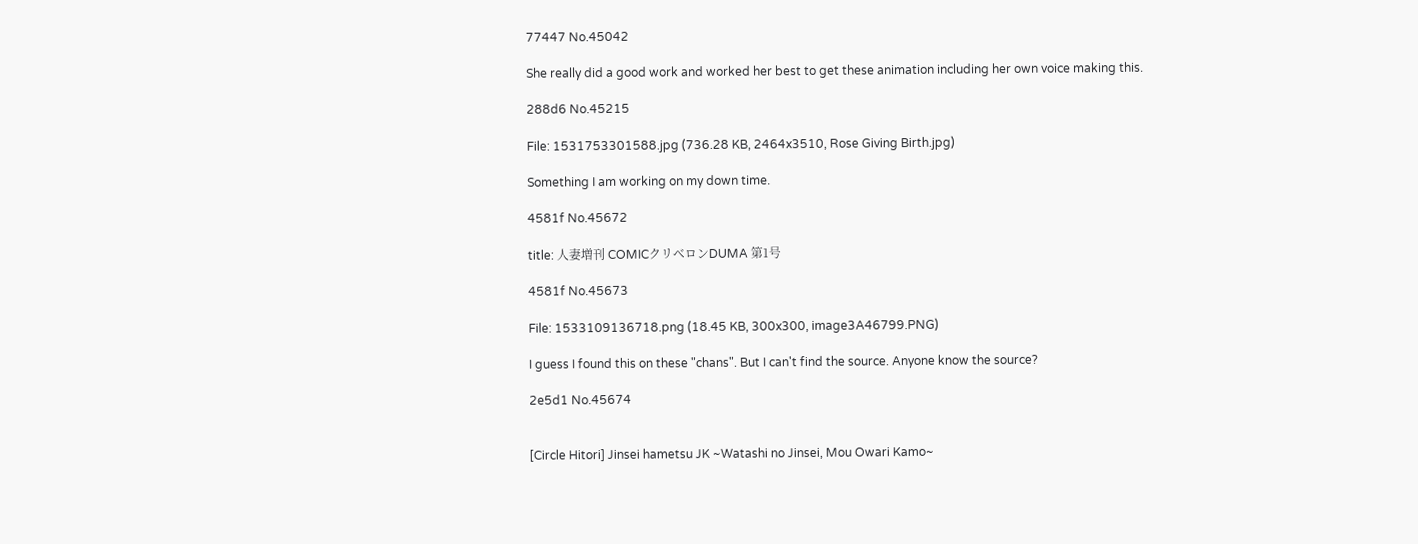77447 No.45042

She really did a good work and worked her best to get these animation including her own voice making this.

288d6 No.45215

File: 1531753301588.jpg (736.28 KB, 2464x3510, Rose Giving Birth.jpg)

Something I am working on my down time.

4581f No.45672

title: 人妻増刊 COMICクリベロンDUMA 第1号

4581f No.45673

File: 1533109136718.png (18.45 KB, 300x300, image3A46799.PNG)

I guess I found this on these "chans". But I can't find the source. Anyone know the source?

2e5d1 No.45674


[Circle Hitori] Jinsei hametsu JK ~Watashi no Jinsei, Mou Owari Kamo~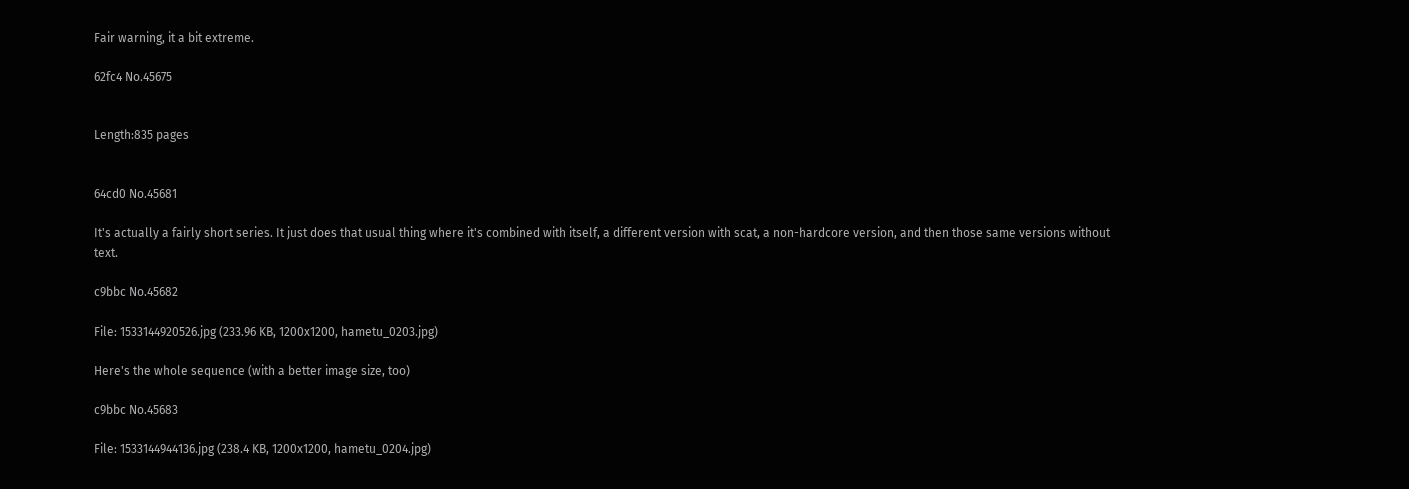Fair warning, it a bit extreme.

62fc4 No.45675


Length:835 pages


64cd0 No.45681

It's actually a fairly short series. It just does that usual thing where it's combined with itself, a different version with scat, a non-hardcore version, and then those same versions without text.

c9bbc No.45682

File: 1533144920526.jpg (233.96 KB, 1200x1200, hametu_0203.jpg)

Here's the whole sequence (with a better image size, too)

c9bbc No.45683

File: 1533144944136.jpg (238.4 KB, 1200x1200, hametu_0204.jpg)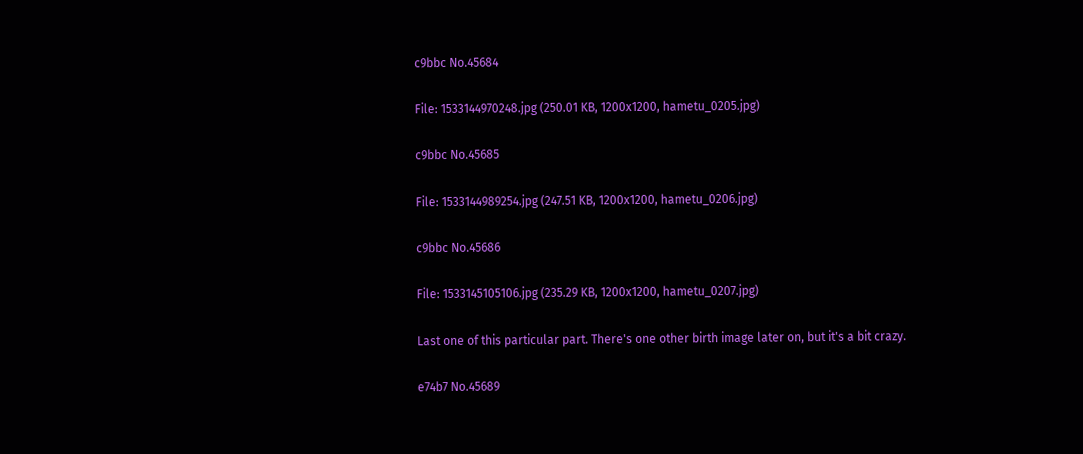c9bbc No.45684

File: 1533144970248.jpg (250.01 KB, 1200x1200, hametu_0205.jpg)

c9bbc No.45685

File: 1533144989254.jpg (247.51 KB, 1200x1200, hametu_0206.jpg)

c9bbc No.45686

File: 1533145105106.jpg (235.29 KB, 1200x1200, hametu_0207.jpg)

Last one of this particular part. There's one other birth image later on, but it's a bit crazy.

e74b7 No.45689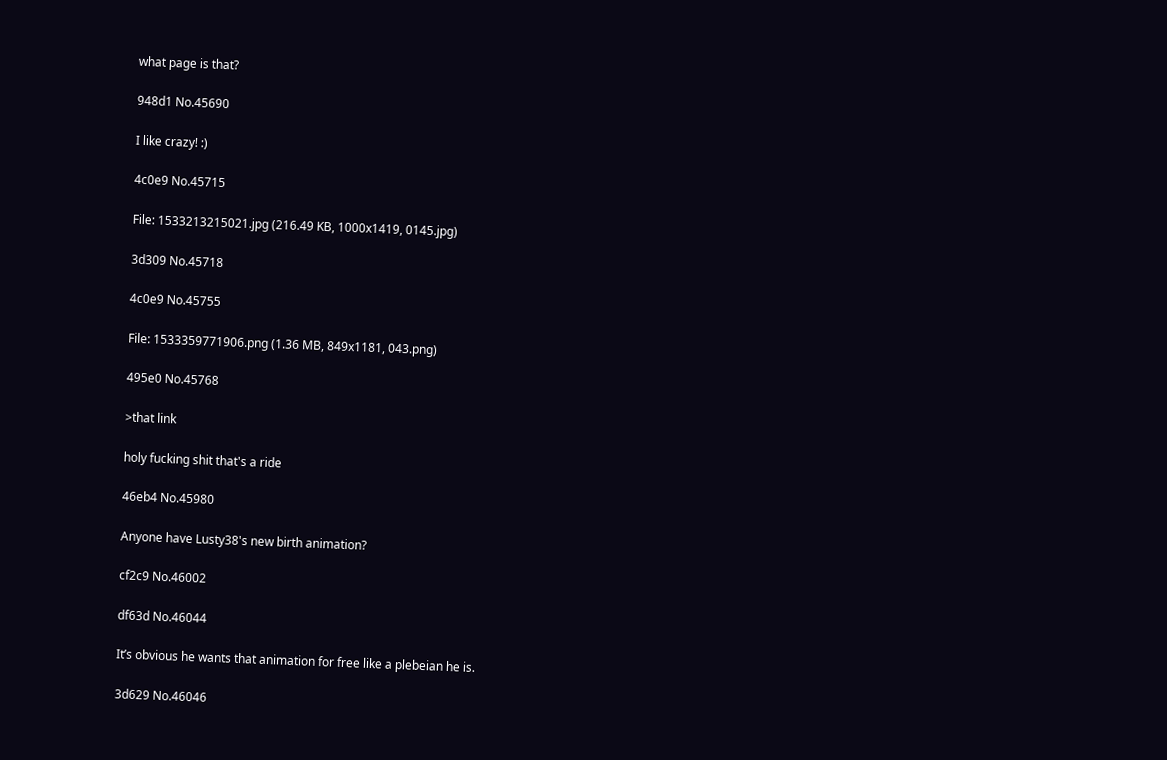what page is that?

948d1 No.45690

I like crazy! :)

4c0e9 No.45715

File: 1533213215021.jpg (216.49 KB, 1000x1419, 0145.jpg)

3d309 No.45718

4c0e9 No.45755

File: 1533359771906.png (1.36 MB, 849x1181, 043.png)

495e0 No.45768

>that link

holy fucking shit that's a ride

46eb4 No.45980

Anyone have Lusty38's new birth animation?

cf2c9 No.46002

df63d No.46044

It’s obvious he wants that animation for free like a plebeian he is.

3d629 No.46046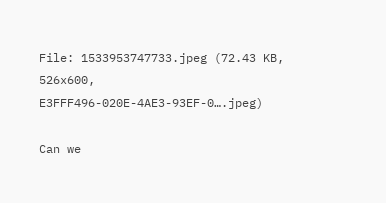File: 1533953747733.jpeg (72.43 KB, 526x600, E3FFF496-020E-4AE3-93EF-0….jpeg)

Can we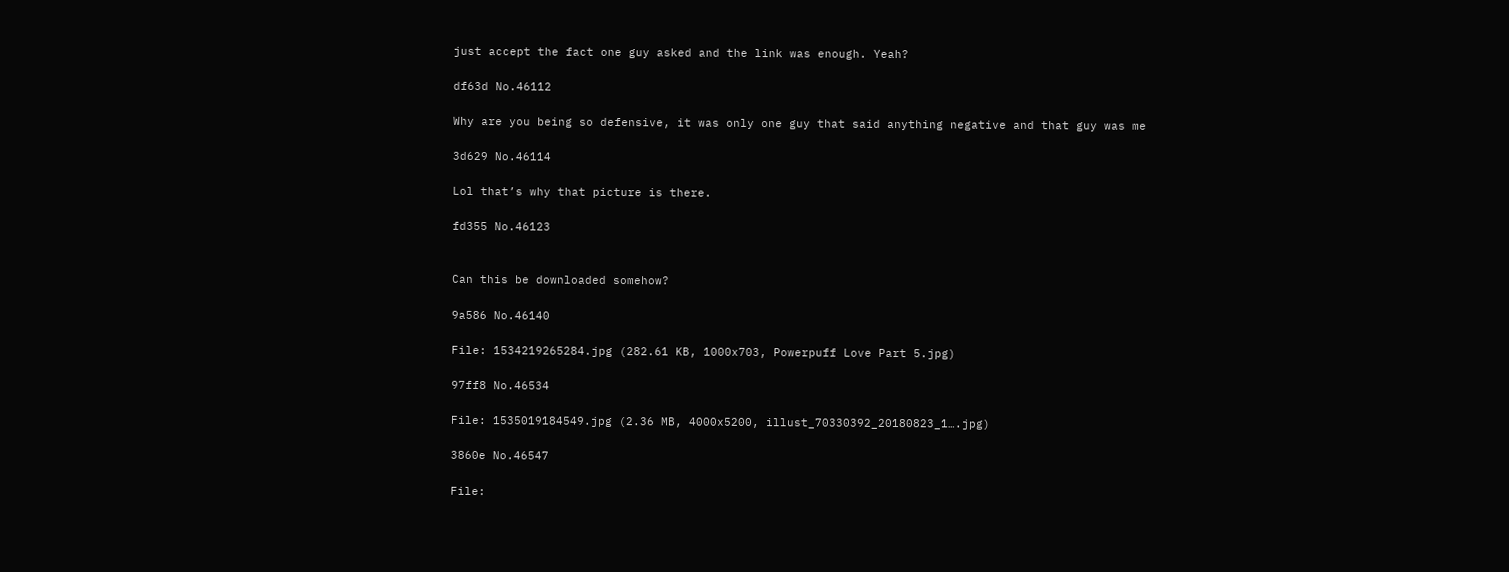just accept the fact one guy asked and the link was enough. Yeah?

df63d No.46112

Why are you being so defensive, it was only one guy that said anything negative and that guy was me

3d629 No.46114

Lol that’s why that picture is there.

fd355 No.46123


Can this be downloaded somehow?

9a586 No.46140

File: 1534219265284.jpg (282.61 KB, 1000x703, Powerpuff Love Part 5.jpg)

97ff8 No.46534

File: 1535019184549.jpg (2.36 MB, 4000x5200, illust_70330392_20180823_1….jpg)

3860e No.46547

File: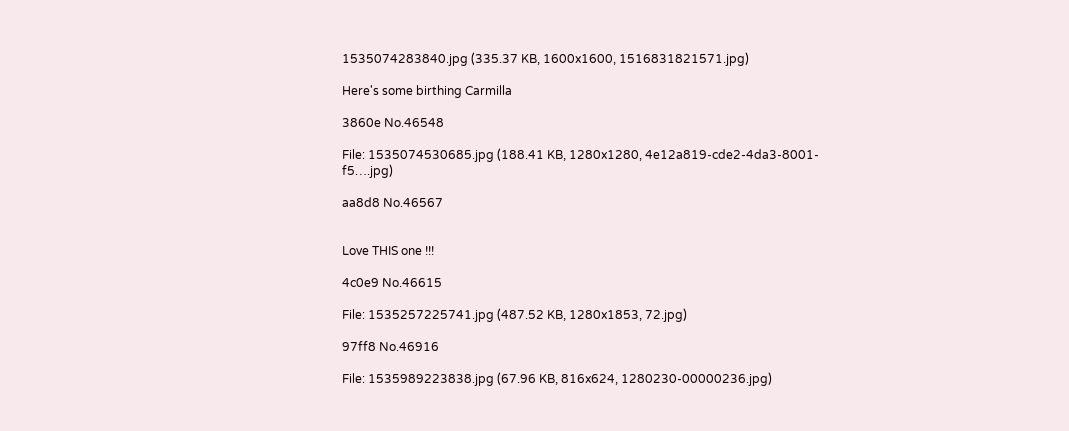1535074283840.jpg (335.37 KB, 1600x1600, 1516831821571.jpg)

Here's some birthing Carmilla

3860e No.46548

File: 1535074530685.jpg (188.41 KB, 1280x1280, 4e12a819-cde2-4da3-8001-f5….jpg)

aa8d8 No.46567


Love THIS one !!!

4c0e9 No.46615

File: 1535257225741.jpg (487.52 KB, 1280x1853, 72.jpg)

97ff8 No.46916

File: 1535989223838.jpg (67.96 KB, 816x624, 1280230-00000236.jpg)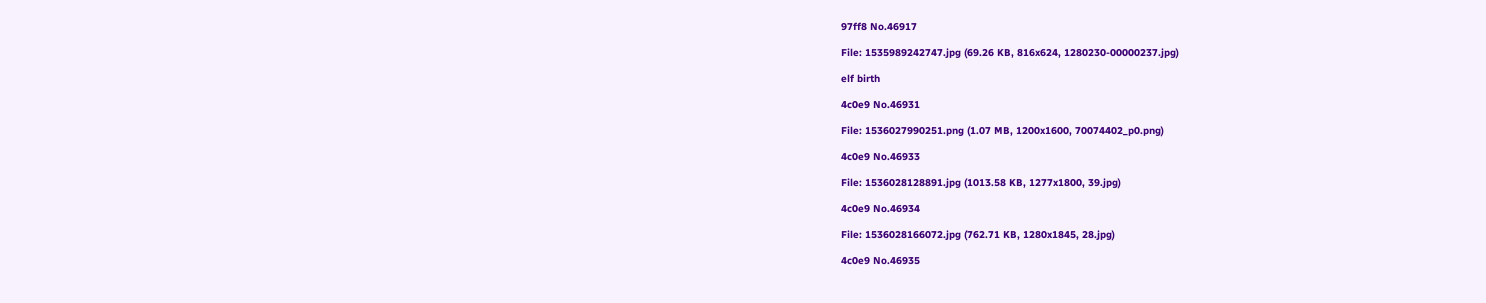97ff8 No.46917

File: 1535989242747.jpg (69.26 KB, 816x624, 1280230-00000237.jpg)

elf birth

4c0e9 No.46931

File: 1536027990251.png (1.07 MB, 1200x1600, 70074402_p0.png)

4c0e9 No.46933

File: 1536028128891.jpg (1013.58 KB, 1277x1800, 39.jpg)

4c0e9 No.46934

File: 1536028166072.jpg (762.71 KB, 1280x1845, 28.jpg)

4c0e9 No.46935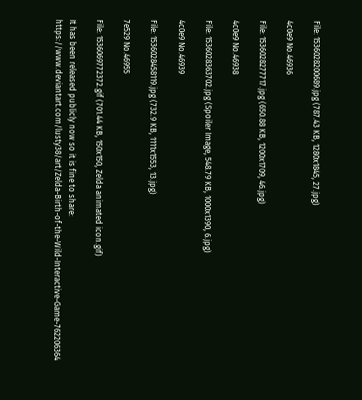File: 1536028200689.jpg (787.43 KB, 1280x1845, 27.jpg)

4c0e9 No.46936

File: 1536028277717.jpg (650.88 KB, 1200x1709, 46.jpg)

4c0e9 No.46938

File: 1536028363702.jpg (Spoiler Image, 548.79 KB, 1000x1390, 6.jpg)

4c0e9 No.46939

File: 1536028458119.jpg (732.9 KB, 1111x1553, 13.jpg)

7e529 No.46955

File: 1536069772372.gif (701.44 KB, 150x150, Zelda animated icon.gif)

It has been released publicly now so it is fine to share: https://www.deviantart.com/lusty38/art/Zelda-Birth-of-the-Wild-Interactive-Game-762206364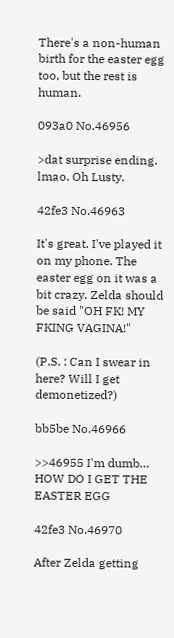There's a non-human birth for the easter egg too, but the rest is human.

093a0 No.46956

>dat surprise ending.
lmao. Oh Lusty.

42fe3 No.46963

It's great. I've played it on my phone. The easter egg on it was a bit crazy. Zelda should be said "OH FK! MY FKING VAGINA!"

(P.S. : Can I swear in here? Will I get demonetized?)

bb5be No.46966

>>46955 I'm dumb… HOW DO I GET THE EASTER EGG

42fe3 No.46970

After Zelda getting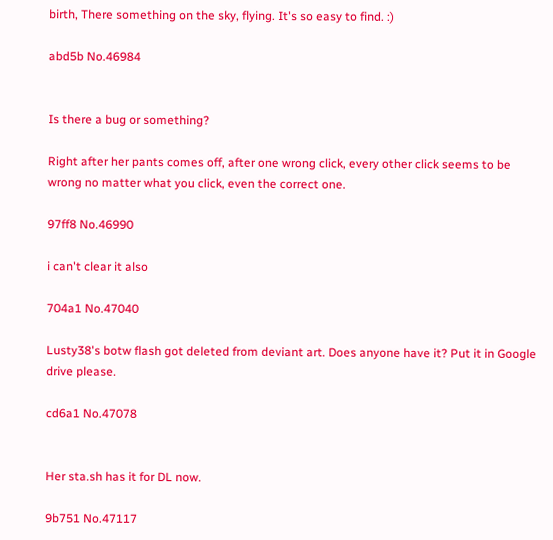birth, There something on the sky, flying. It's so easy to find. :)

abd5b No.46984


Is there a bug or something?

Right after her pants comes off, after one wrong click, every other click seems to be wrong no matter what you click, even the correct one.

97ff8 No.46990

i can't clear it also

704a1 No.47040

Lusty38's botw flash got deleted from deviant art. Does anyone have it? Put it in Google drive please.

cd6a1 No.47078


Her sta.sh has it for DL now.

9b751 No.47117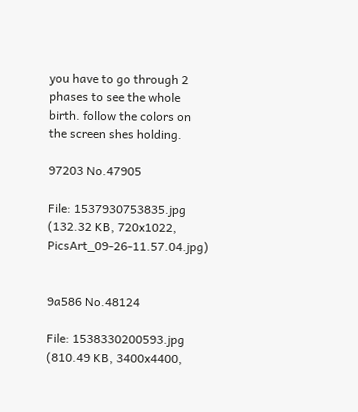you have to go through 2 phases to see the whole birth. follow the colors on the screen shes holding.

97203 No.47905

File: 1537930753835.jpg (132.32 KB, 720x1022, PicsArt_09-26-11.57.04.jpg)


9a586 No.48124

File: 1538330200593.jpg (810.49 KB, 3400x4400,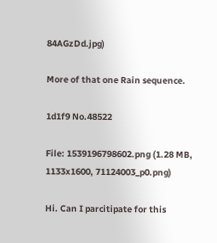84AGzDd.jpg)

More of that one Rain sequence.

1d1f9 No.48522

File: 1539196798602.png (1.28 MB, 1133x1600, 71124003_p0.png)

Hi. Can I parcitipate for this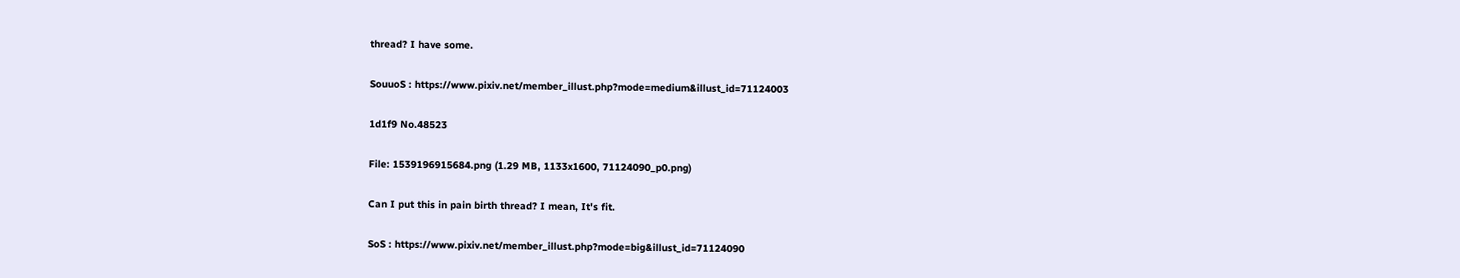thread? I have some.

SouuoS : https://www.pixiv.net/member_illust.php?mode=medium&illust_id=71124003

1d1f9 No.48523

File: 1539196915684.png (1.29 MB, 1133x1600, 71124090_p0.png)

Can I put this in pain birth thread? I mean, It's fit.

SoS : https://www.pixiv.net/member_illust.php?mode=big&illust_id=71124090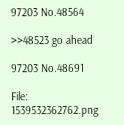97203 No.48564

>>48523 go ahead

97203 No.48691

File: 1539532362762.png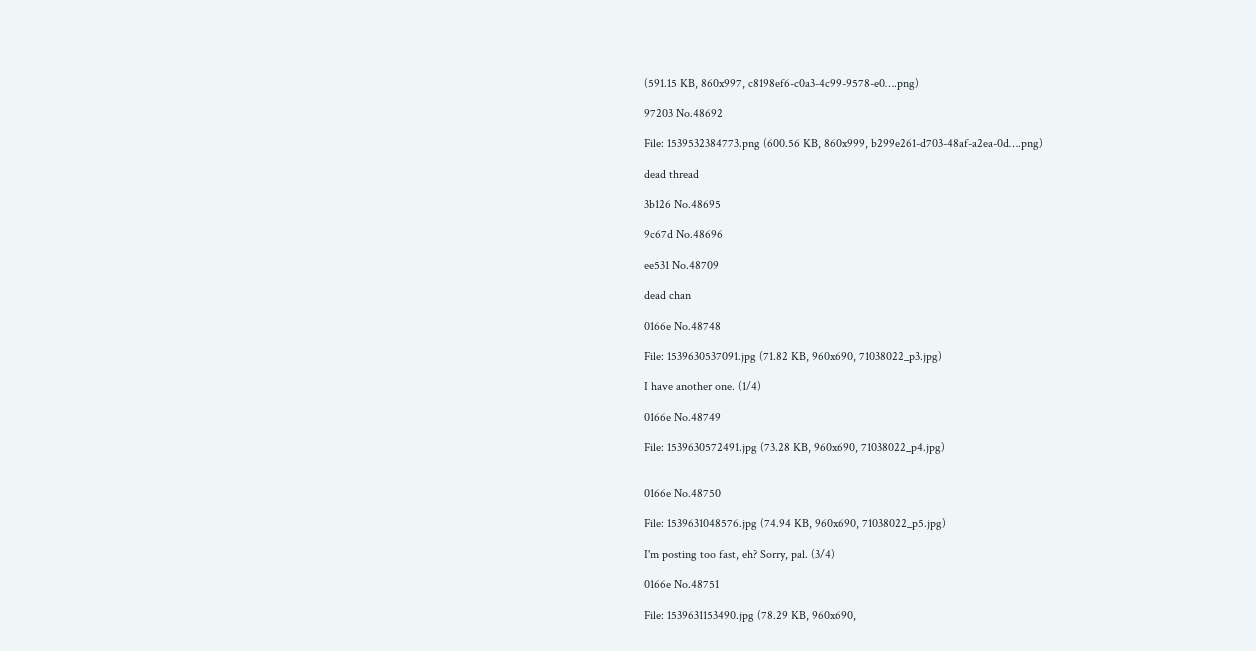(591.15 KB, 860x997, c8198ef6-c0a3-4c99-9578-e0….png)

97203 No.48692

File: 1539532384773.png (600.56 KB, 860x999, b299e261-d703-48af-a2ea-0d….png)

dead thread

3b126 No.48695

9c67d No.48696

ee531 No.48709

dead chan

0166e No.48748

File: 1539630537091.jpg (71.82 KB, 960x690, 71038022_p3.jpg)

I have another one. (1/4)

0166e No.48749

File: 1539630572491.jpg (73.28 KB, 960x690, 71038022_p4.jpg)


0166e No.48750

File: 1539631048576.jpg (74.94 KB, 960x690, 71038022_p5.jpg)

I'm posting too fast, eh? Sorry, pal. (3/4)

0166e No.48751

File: 1539631153490.jpg (78.29 KB, 960x690,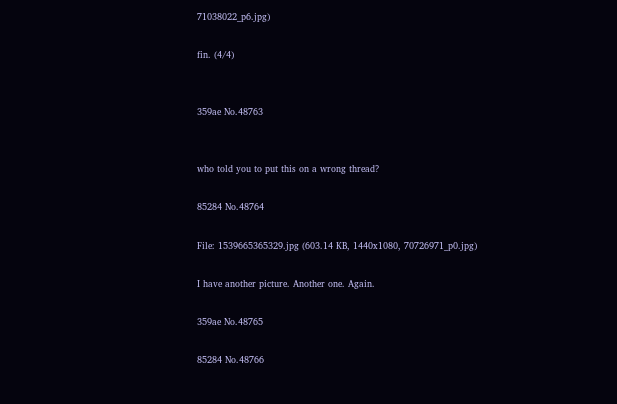71038022_p6.jpg)

fin. (4/4)


359ae No.48763


who told you to put this on a wrong thread?

85284 No.48764

File: 1539665365329.jpg (603.14 KB, 1440x1080, 70726971_p0.jpg)

I have another picture. Another one. Again.

359ae No.48765

85284 No.48766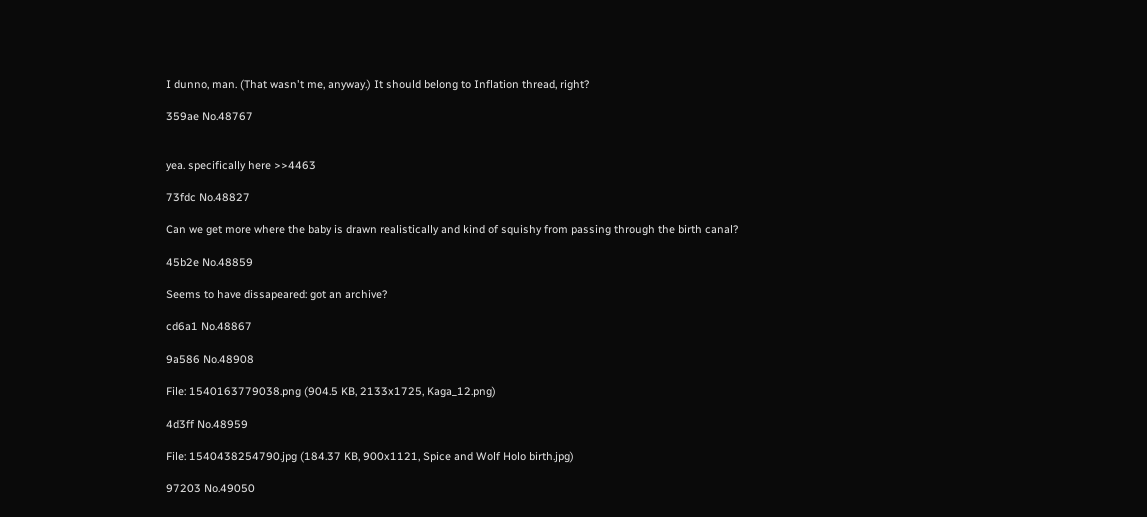I dunno, man. (That wasn't me, anyway.) It should belong to Inflation thread, right?

359ae No.48767


yea. specifically here >>4463

73fdc No.48827

Can we get more where the baby is drawn realistically and kind of squishy from passing through the birth canal?

45b2e No.48859

Seems to have dissapeared: got an archive?

cd6a1 No.48867

9a586 No.48908

File: 1540163779038.png (904.5 KB, 2133x1725, Kaga_12.png)

4d3ff No.48959

File: 1540438254790.jpg (184.37 KB, 900x1121, Spice and Wolf Holo birth.jpg)

97203 No.49050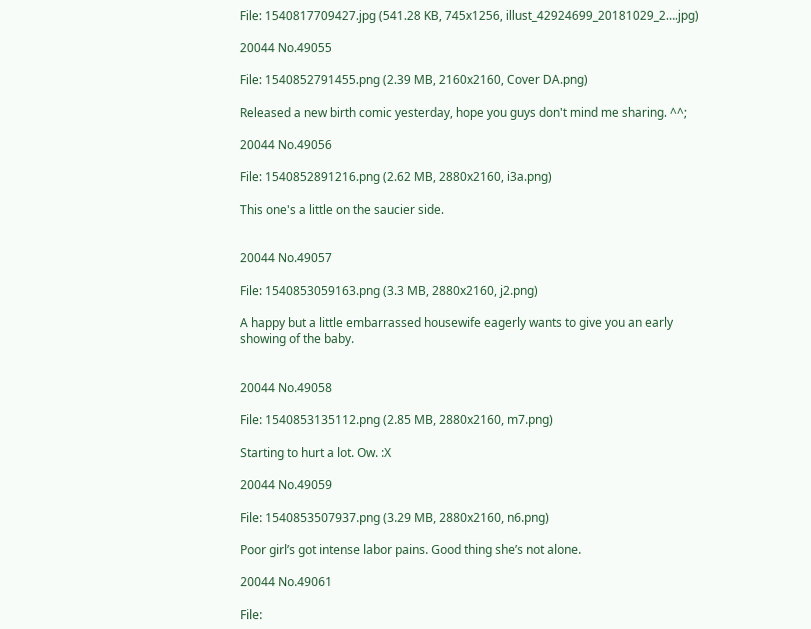File: 1540817709427.jpg (541.28 KB, 745x1256, illust_42924699_20181029_2….jpg)

20044 No.49055

File: 1540852791455.png (2.39 MB, 2160x2160, Cover DA.png)

Released a new birth comic yesterday, hope you guys don't mind me sharing. ^^;

20044 No.49056

File: 1540852891216.png (2.62 MB, 2880x2160, i3a.png)

This one's a little on the saucier side.


20044 No.49057

File: 1540853059163.png (3.3 MB, 2880x2160, j2.png)

A happy but a little embarrassed housewife eagerly wants to give you an early showing of the baby.


20044 No.49058

File: 1540853135112.png (2.85 MB, 2880x2160, m7.png)

Starting to hurt a lot. Ow. :X

20044 No.49059

File: 1540853507937.png (3.29 MB, 2880x2160, n6.png)

Poor girl’s got intense labor pains. Good thing she’s not alone.

20044 No.49061

File: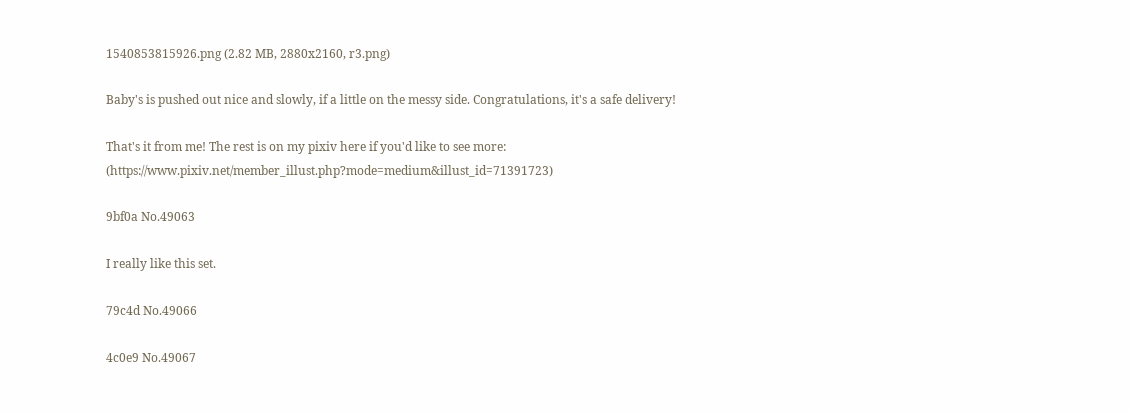1540853815926.png (2.82 MB, 2880x2160, r3.png)

Baby's is pushed out nice and slowly, if a little on the messy side. Congratulations, it's a safe delivery!

That's it from me! The rest is on my pixiv here if you'd like to see more: (https://www.pixiv.net/member_illust.php?mode=medium&illust_id=71391723)

9bf0a No.49063

I really like this set.

79c4d No.49066

4c0e9 No.49067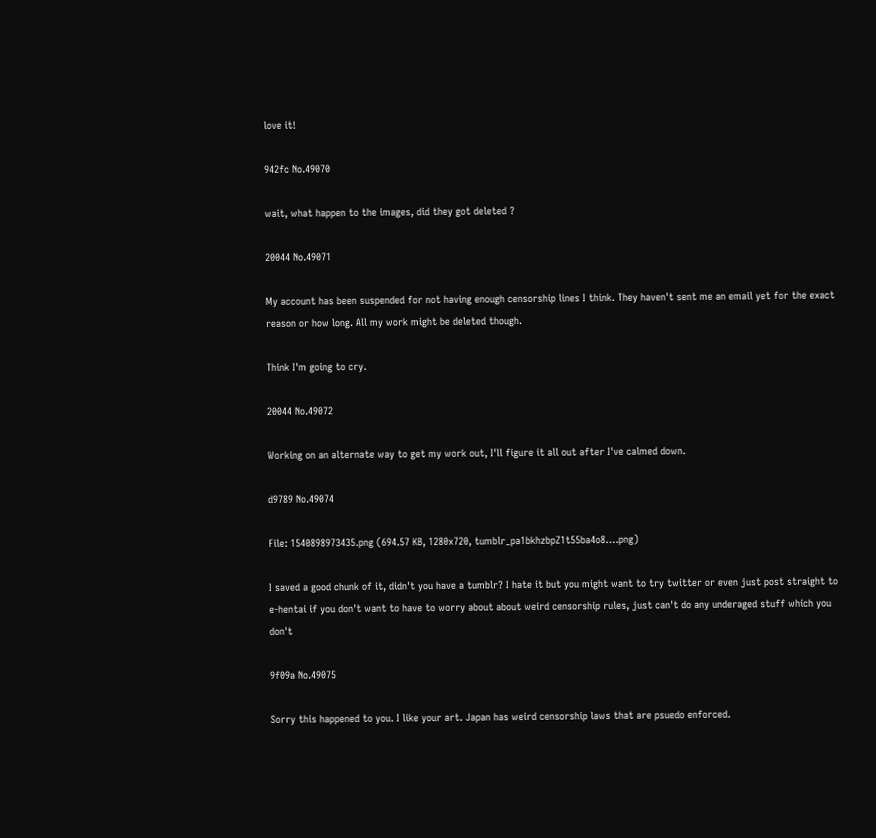love it!

942fc No.49070

wait, what happen to the images, did they got deleted ?

20044 No.49071

My account has been suspended for not having enough censorship lines I think. They haven't sent me an email yet for the exact reason or how long. All my work might be deleted though.

Think I'm going to cry.

20044 No.49072

Working on an alternate way to get my work out, I'll figure it all out after I've calmed down.

d9789 No.49074

File: 1540898973435.png (694.57 KB, 1280x720, tumblr_pa1bkhzbpZ1t55ba4o8….png)

I saved a good chunk of it, didn't you have a tumblr? I hate it but you might want to try twitter or even just post straight to e-hentai if you don't want to have to worry about about weird censorship rules, just can't do any underaged stuff which you don't

9f09a No.49075

Sorry this happened to you. I like your art. Japan has weird censorship laws that are psuedo enforced.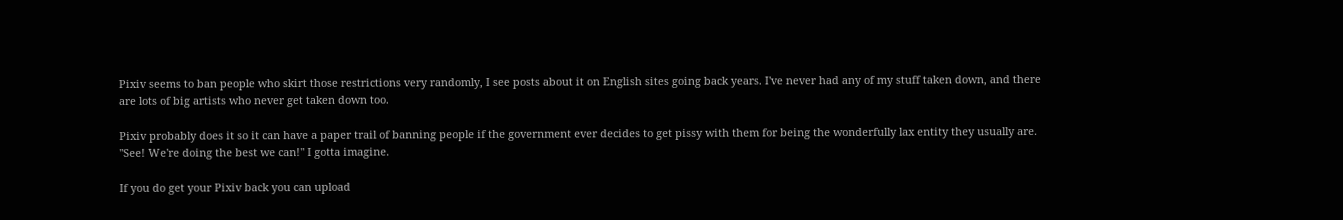Pixiv seems to ban people who skirt those restrictions very randomly, I see posts about it on English sites going back years. I've never had any of my stuff taken down, and there are lots of big artists who never get taken down too.

Pixiv probably does it so it can have a paper trail of banning people if the government ever decides to get pissy with them for being the wonderfully lax entity they usually are. "See! We're doing the best we can!" I gotta imagine.

If you do get your Pixiv back you can upload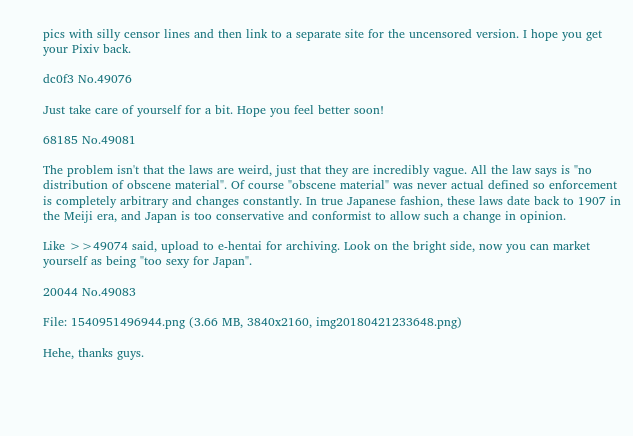pics with silly censor lines and then link to a separate site for the uncensored version. I hope you get your Pixiv back.

dc0f3 No.49076

Just take care of yourself for a bit. Hope you feel better soon!

68185 No.49081

The problem isn't that the laws are weird, just that they are incredibly vague. All the law says is "no distribution of obscene material". Of course "obscene material" was never actual defined so enforcement is completely arbitrary and changes constantly. In true Japanese fashion, these laws date back to 1907 in the Meiji era, and Japan is too conservative and conformist to allow such a change in opinion.

Like >>49074 said, upload to e-hentai for archiving. Look on the bright side, now you can market yourself as being "too sexy for Japan".

20044 No.49083

File: 1540951496944.png (3.66 MB, 3840x2160, img20180421233648.png)

Hehe, thanks guys.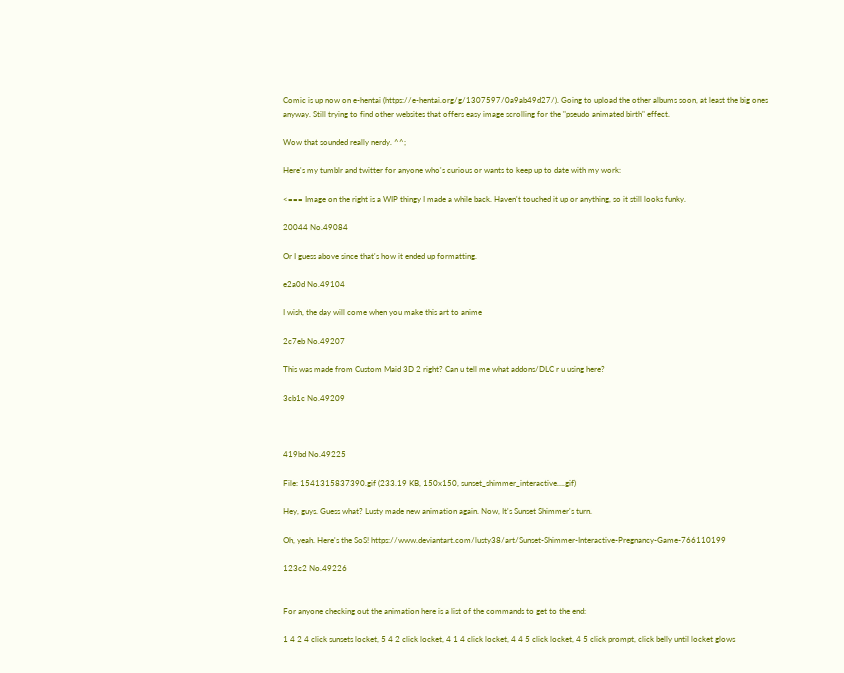Comic is up now on e-hentai (https://e-hentai.org/g/1307597/0a9ab49d27/). Going to upload the other albums soon, at least the big ones anyway. Still trying to find other websites that offers easy image scrolling for the "pseudo animated birth" effect.

Wow that sounded really nerdy. ^^;

Here's my tumblr and twitter for anyone who's curious or wants to keep up to date with my work:

<=== Image on the right is a WIP thingy I made a while back. Haven't touched it up or anything, so it still looks funky.

20044 No.49084

Or I guess above since that's how it ended up formatting.

e2a0d No.49104

I wish, the day will come when you make this art to anime

2c7eb No.49207

This was made from Custom Maid 3D 2 right? Can u tell me what addons/DLC r u using here?

3cb1c No.49209



419bd No.49225

File: 1541315837390.gif (233.19 KB, 150x150, sunset_shimmer_interactive….gif)

Hey, guys. Guess what? Lusty made new animation again. Now, It's Sunset Shimmer's turn.

Oh, yeah. Here's the SoS! https://www.deviantart.com/lusty38/art/Sunset-Shimmer-Interactive-Pregnancy-Game-766110199

123c2 No.49226


For anyone checking out the animation here is a list of the commands to get to the end:

1 4 2 4 click sunsets locket, 5 4 2 click locket, 4 1 4 click locket, 4 4 5 click locket, 4 5 click prompt, click belly until locket glows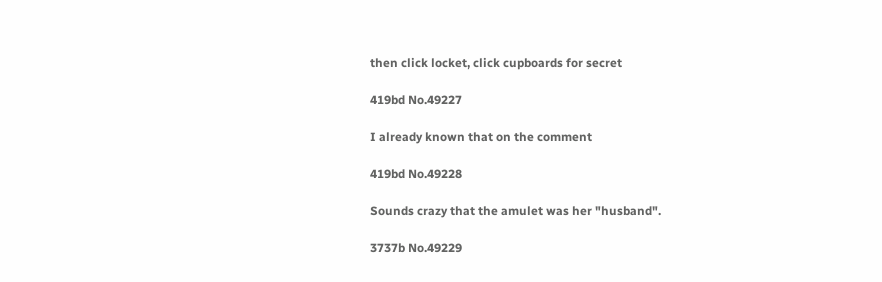then click locket, click cupboards for secret

419bd No.49227

I already known that on the comment

419bd No.49228

Sounds crazy that the amulet was her "husband".

3737b No.49229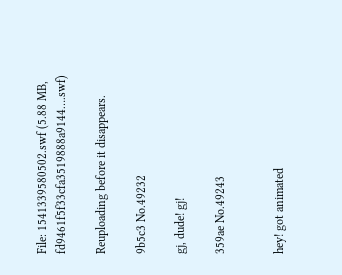File: 1541339580502.swf (5.88 MB, fd9461f5f33cfa3519888a9144….swf)

Reuploading before it disappears.

9b5c3 No.49232

gj, dude! gj!

359ae No.49243


hey! got animated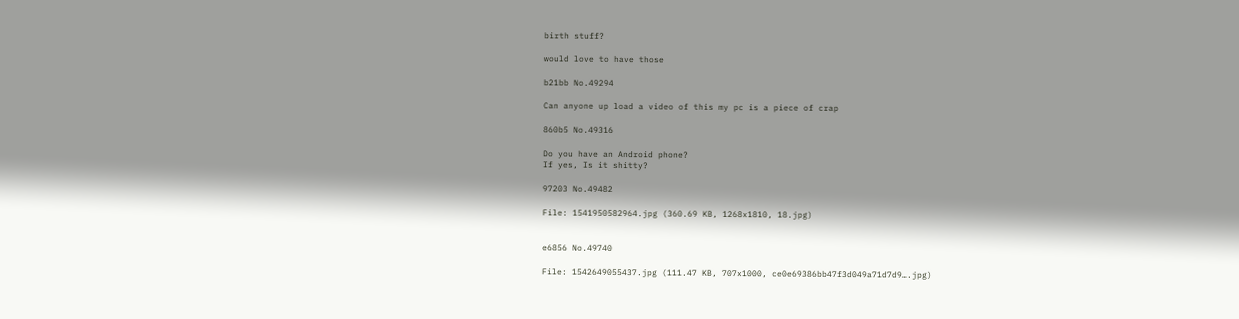birth stuff?

would love to have those

b21bb No.49294

Can anyone up load a video of this my pc is a piece of crap

860b5 No.49316

Do you have an Android phone?
If yes, Is it shitty?

97203 No.49482

File: 1541950582964.jpg (360.69 KB, 1268x1810, 18.jpg)


e6856 No.49740

File: 1542649055437.jpg (111.47 KB, 707x1000, ce0e69386bb47f3d049a71d7d9….jpg)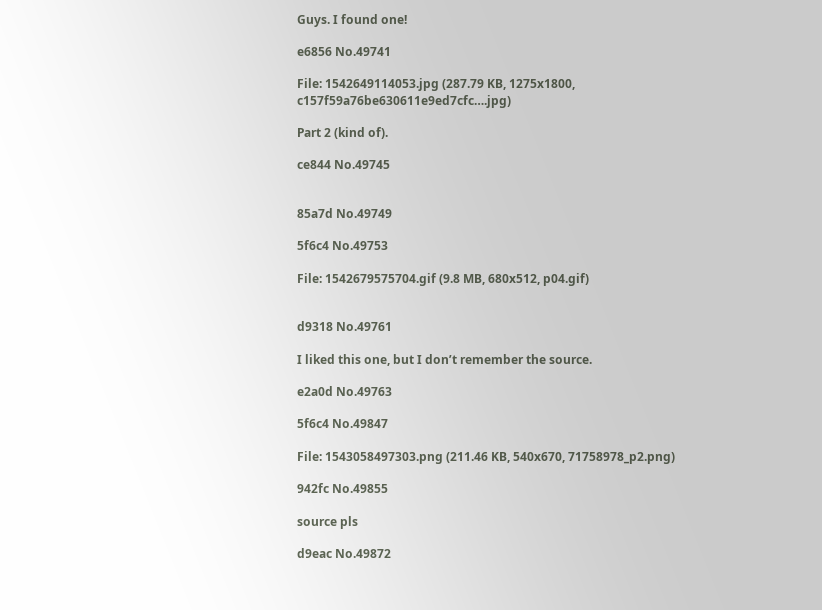Guys. I found one!

e6856 No.49741

File: 1542649114053.jpg (287.79 KB, 1275x1800, c157f59a76be630611e9ed7cfc….jpg)

Part 2 (kind of).

ce844 No.49745


85a7d No.49749

5f6c4 No.49753

File: 1542679575704.gif (9.8 MB, 680x512, p04.gif)


d9318 No.49761

I liked this one, but I don’t remember the source.

e2a0d No.49763

5f6c4 No.49847

File: 1543058497303.png (211.46 KB, 540x670, 71758978_p2.png)

942fc No.49855

source pls

d9eac No.49872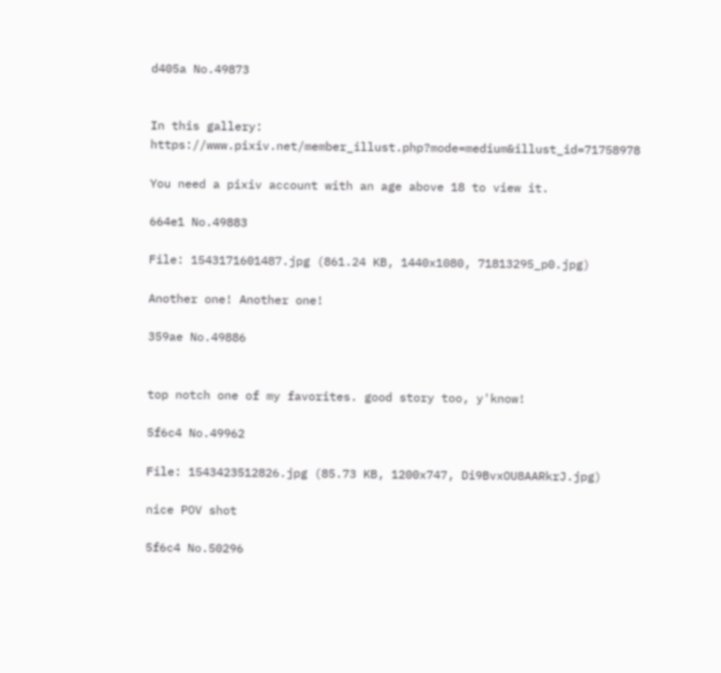d405a No.49873


In this gallery: https://www.pixiv.net/member_illust.php?mode=medium&illust_id=71758978

You need a pixiv account with an age above 18 to view it.

664e1 No.49883

File: 1543171601487.jpg (861.24 KB, 1440x1080, 71813295_p0.jpg)

Another one! Another one!

359ae No.49886


top notch one of my favorites. good story too, y'know!

5f6c4 No.49962

File: 1543423512826.jpg (85.73 KB, 1200x747, Di9BvxOU8AARkrJ.jpg)

nice POV shot

5f6c4 No.50296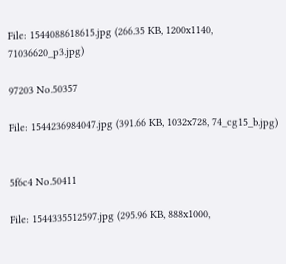File: 1544088618615.jpg (266.35 KB, 1200x1140, 71036620_p3.jpg)

97203 No.50357

File: 1544236984047.jpg (391.66 KB, 1032x728, 74_cg15_b.jpg)


5f6c4 No.50411

File: 1544335512597.jpg (295.96 KB, 888x1000,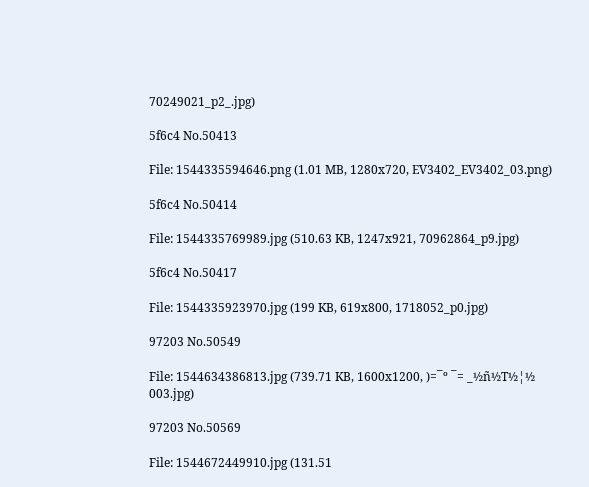70249021_p2_.jpg)

5f6c4 No.50413

File: 1544335594646.png (1.01 MB, 1280x720, EV3402_EV3402_03.png)

5f6c4 No.50414

File: 1544335769989.jpg (510.63 KB, 1247x921, 70962864_p9.jpg)

5f6c4 No.50417

File: 1544335923970.jpg (199 KB, 619x800, 1718052_p0.jpg)

97203 No.50549

File: 1544634386813.jpg (739.71 KB, 1600x1200, )=¯º ¯= _½ñ½T½¦½ 003.jpg)

97203 No.50569

File: 1544672449910.jpg (131.51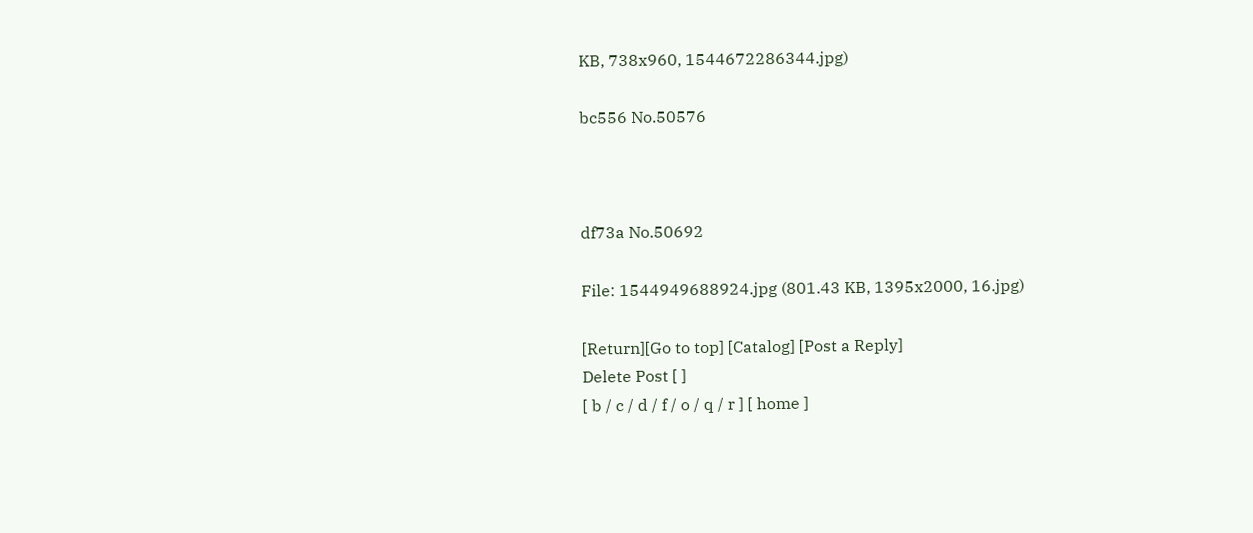KB, 738x960, 1544672286344.jpg)

bc556 No.50576



df73a No.50692

File: 1544949688924.jpg (801.43 KB, 1395x2000, 16.jpg)

[Return][Go to top] [Catalog] [Post a Reply]
Delete Post [ ]
[ b / c / d / f / o / q / r ] [ home ]